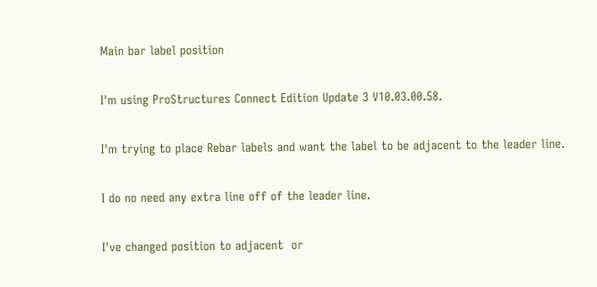Main bar label position

I'm using ProStructures Connect Edition Update 3 V10.03.00.58.

I'm trying to place Rebar labels and want the label to be adjacent to the leader line.

I do no need any extra line off of the leader line.

I've changed position to adjacent  or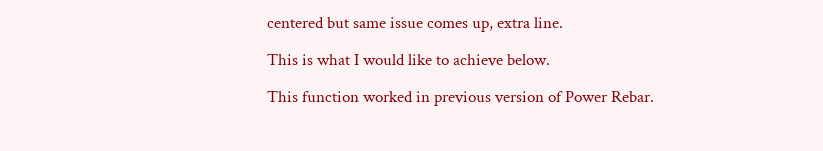centered but same issue comes up, extra line.

This is what I would like to achieve below.

This function worked in previous version of Power Rebar.